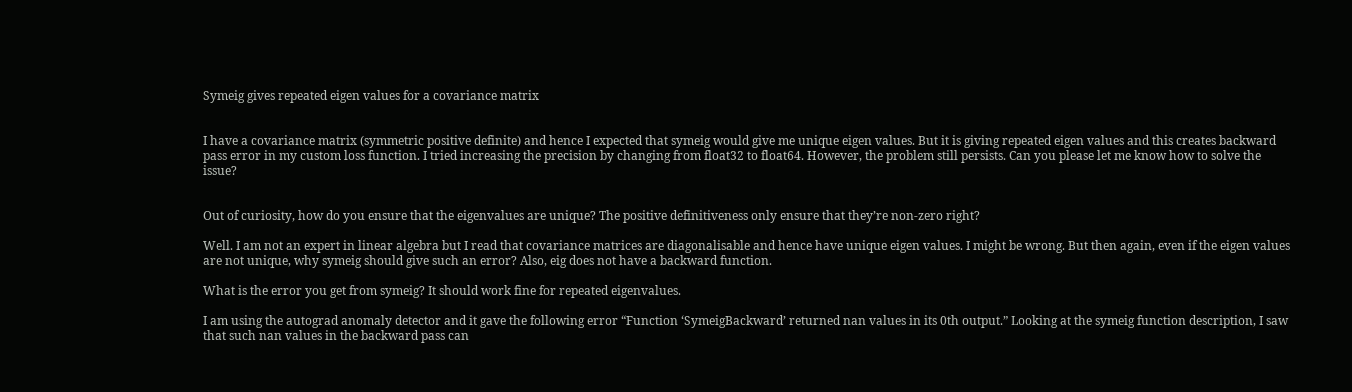Symeig gives repeated eigen values for a covariance matrix


I have a covariance matrix (symmetric positive definite) and hence I expected that symeig would give me unique eigen values. But it is giving repeated eigen values and this creates backward pass error in my custom loss function. I tried increasing the precision by changing from float32 to float64. However, the problem still persists. Can you please let me know how to solve the issue?


Out of curiosity, how do you ensure that the eigenvalues are unique? The positive definitiveness only ensure that they’re non-zero right?

Well. I am not an expert in linear algebra but I read that covariance matrices are diagonalisable and hence have unique eigen values. I might be wrong. But then again, even if the eigen values are not unique, why symeig should give such an error? Also, eig does not have a backward function.

What is the error you get from symeig? It should work fine for repeated eigenvalues.

I am using the autograd anomaly detector and it gave the following error “Function ‘SymeigBackward’ returned nan values in its 0th output.” Looking at the symeig function description, I saw that such nan values in the backward pass can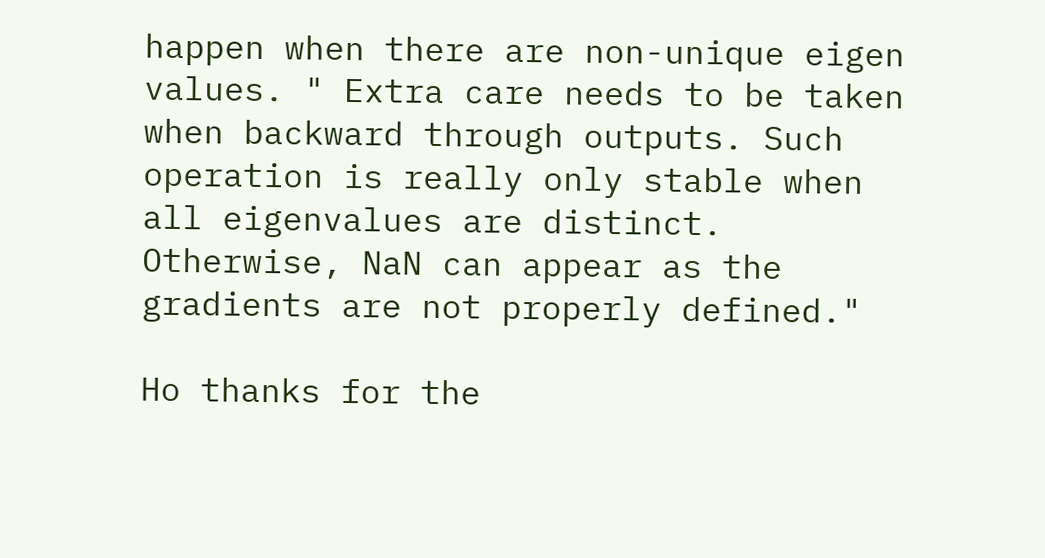happen when there are non-unique eigen values. " Extra care needs to be taken when backward through outputs. Such operation is really only stable when all eigenvalues are distinct. Otherwise, NaN can appear as the gradients are not properly defined."

Ho thanks for the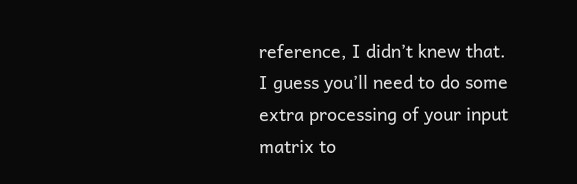reference, I didn’t knew that.
I guess you’ll need to do some extra processing of your input matrix to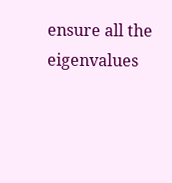ensure all the eigenvalues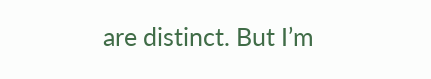are distinct. But I’m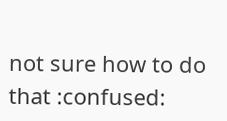not sure how to do that :confused: